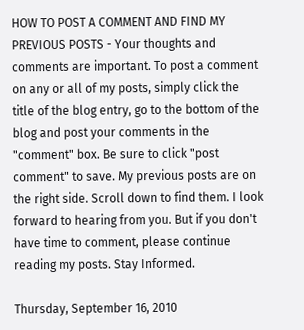HOW TO POST A COMMENT AND FIND MY PREVIOUS POSTS - Your thoughts and comments are important. To post a comment on any or all of my posts, simply click the title of the blog entry, go to the bottom of the blog and post your comments in the "comment" box. Be sure to click "post comment" to save. My previous posts are on the right side. Scroll down to find them. I look forward to hearing from you. But if you don't have time to comment, please continue reading my posts. Stay Informed.

Thursday, September 16, 2010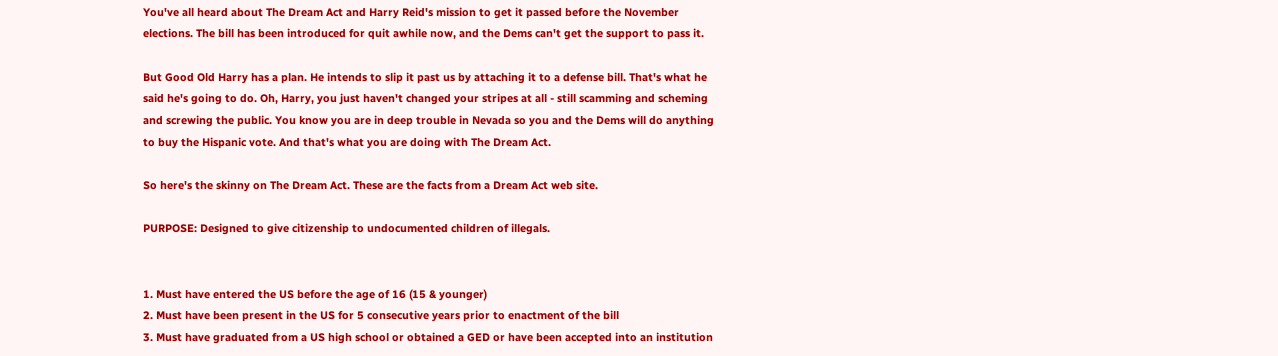You've all heard about The Dream Act and Harry Reid's mission to get it passed before the November elections. The bill has been introduced for quit awhile now, and the Dems can't get the support to pass it.

But Good Old Harry has a plan. He intends to slip it past us by attaching it to a defense bill. That's what he said he's going to do. Oh, Harry, you just haven't changed your stripes at all - still scamming and scheming and screwing the public. You know you are in deep trouble in Nevada so you and the Dems will do anything to buy the Hispanic vote. And that's what you are doing with The Dream Act.

So here's the skinny on The Dream Act. These are the facts from a Dream Act web site.

PURPOSE: Designed to give citizenship to undocumented children of illegals.


1. Must have entered the US before the age of 16 (15 & younger)
2. Must have been present in the US for 5 consecutive years prior to enactment of the bill
3. Must have graduated from a US high school or obtained a GED or have been accepted into an institution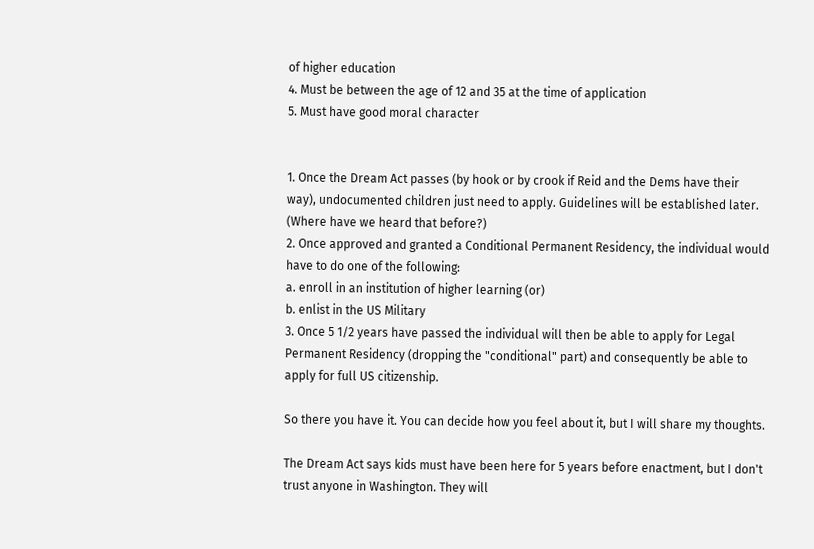of higher education
4. Must be between the age of 12 and 35 at the time of application
5. Must have good moral character


1. Once the Dream Act passes (by hook or by crook if Reid and the Dems have their way), undocumented children just need to apply. Guidelines will be established later. (Where have we heard that before?)
2. Once approved and granted a Conditional Permanent Residency, the individual would have to do one of the following:
a. enroll in an institution of higher learning (or)
b. enlist in the US Military
3. Once 5 1/2 years have passed the individual will then be able to apply for Legal Permanent Residency (dropping the "conditional" part) and consequently be able to apply for full US citizenship.

So there you have it. You can decide how you feel about it, but I will share my thoughts.

The Dream Act says kids must have been here for 5 years before enactment, but I don't trust anyone in Washington. They will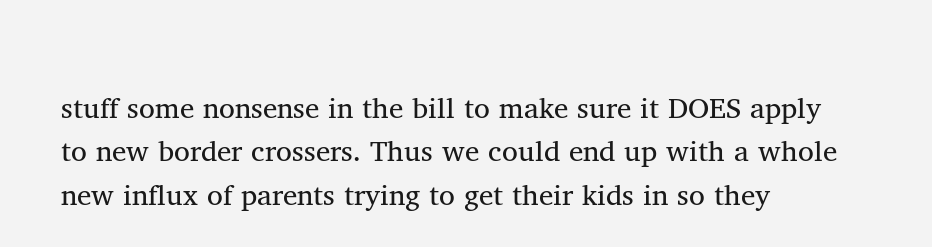stuff some nonsense in the bill to make sure it DOES apply to new border crossers. Thus we could end up with a whole new influx of parents trying to get their kids in so they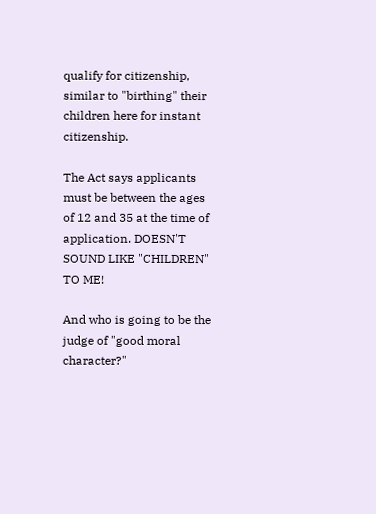qualify for citizenship, similar to "birthing" their children here for instant citizenship.

The Act says applicants must be between the ages of 12 and 35 at the time of application. DOESN'T SOUND LIKE "CHILDREN" TO ME!

And who is going to be the judge of "good moral character?"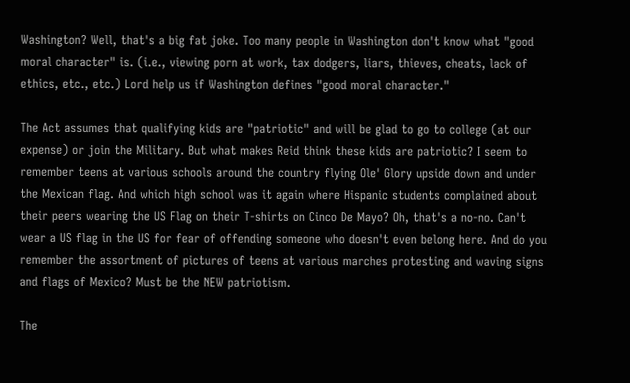Washington? Well, that's a big fat joke. Too many people in Washington don't know what "good moral character" is. (i.e., viewing porn at work, tax dodgers, liars, thieves, cheats, lack of ethics, etc., etc.) Lord help us if Washington defines "good moral character."

The Act assumes that qualifying kids are "patriotic" and will be glad to go to college (at our expense) or join the Military. But what makes Reid think these kids are patriotic? I seem to remember teens at various schools around the country flying Ole' Glory upside down and under the Mexican flag. And which high school was it again where Hispanic students complained about their peers wearing the US Flag on their T-shirts on Cinco De Mayo? Oh, that's a no-no. Can't wear a US flag in the US for fear of offending someone who doesn't even belong here. And do you remember the assortment of pictures of teens at various marches protesting and waving signs and flags of Mexico? Must be the NEW patriotism.

The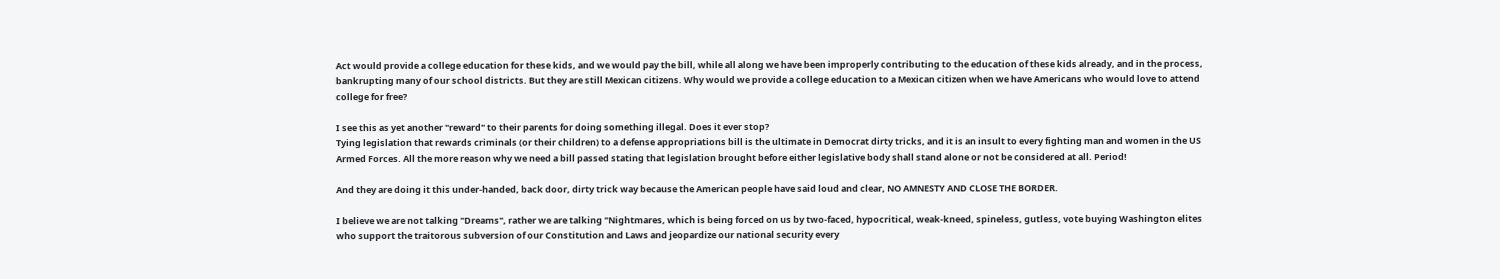Act would provide a college education for these kids, and we would pay the bill, while all along we have been improperly contributing to the education of these kids already, and in the process, bankrupting many of our school districts. But they are still Mexican citizens. Why would we provide a college education to a Mexican citizen when we have Americans who would love to attend college for free?

I see this as yet another "reward" to their parents for doing something illegal. Does it ever stop?
Tying legislation that rewards criminals (or their children) to a defense appropriations bill is the ultimate in Democrat dirty tricks, and it is an insult to every fighting man and women in the US Armed Forces. All the more reason why we need a bill passed stating that legislation brought before either legislative body shall stand alone or not be considered at all. Period!

And they are doing it this under-handed, back door, dirty trick way because the American people have said loud and clear, NO AMNESTY AND CLOSE THE BORDER.

I believe we are not talking "Dreams", rather we are talking "Nightmares, which is being forced on us by two-faced, hypocritical, weak-kneed, spineless, gutless, vote buying Washington elites who support the traitorous subversion of our Constitution and Laws and jeopardize our national security every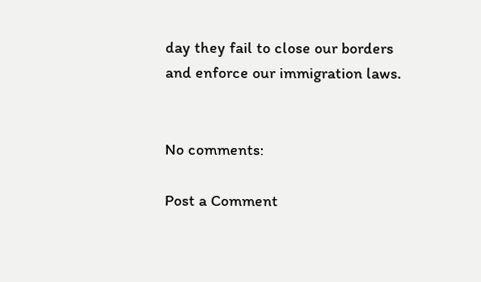day they fail to close our borders and enforce our immigration laws.


No comments:

Post a Comment